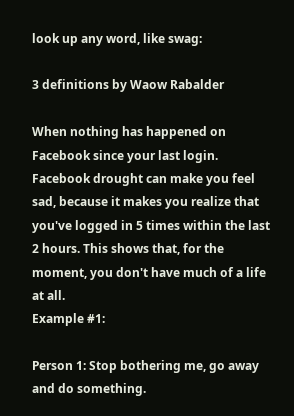look up any word, like swag:

3 definitions by Waow Rabalder

When nothing has happened on Facebook since your last login. Facebook drought can make you feel sad, because it makes you realize that you've logged in 5 times within the last 2 hours. This shows that, for the moment, you don't have much of a life at all.
Example #1:

Person 1: Stop bothering me, go away and do something.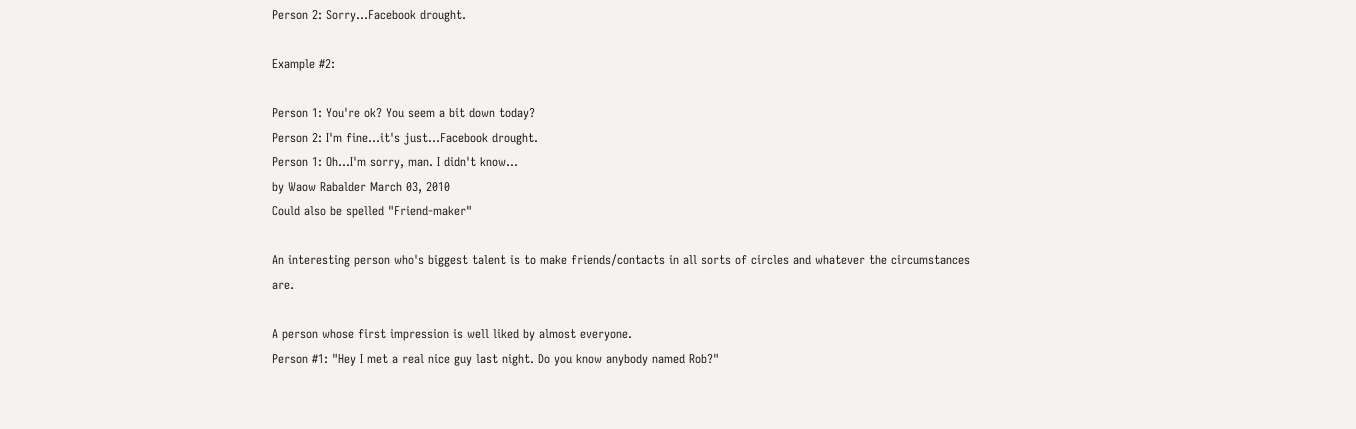Person 2: Sorry...Facebook drought.

Example #2:

Person 1: You're ok? You seem a bit down today?
Person 2: I'm fine...it's just...Facebook drought.
Person 1: Oh...I'm sorry, man. I didn't know...
by Waow Rabalder March 03, 2010
Could also be spelled "Friend-maker"

An interesting person who's biggest talent is to make friends/contacts in all sorts of circles and whatever the circumstances are.

A person whose first impression is well liked by almost everyone.
Person #1: "Hey I met a real nice guy last night. Do you know anybody named Rob?"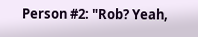Person #2: "Rob? Yeah,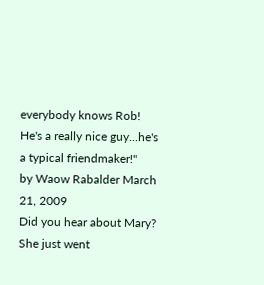everybody knows Rob! He's a really nice guy...he's a typical friendmaker!"
by Waow Rabalder March 21, 2009
Did you hear about Mary? She just went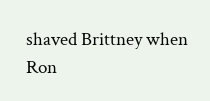shaved Brittney when Ron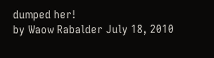dumped her!
by Waow Rabalder July 18, 2010